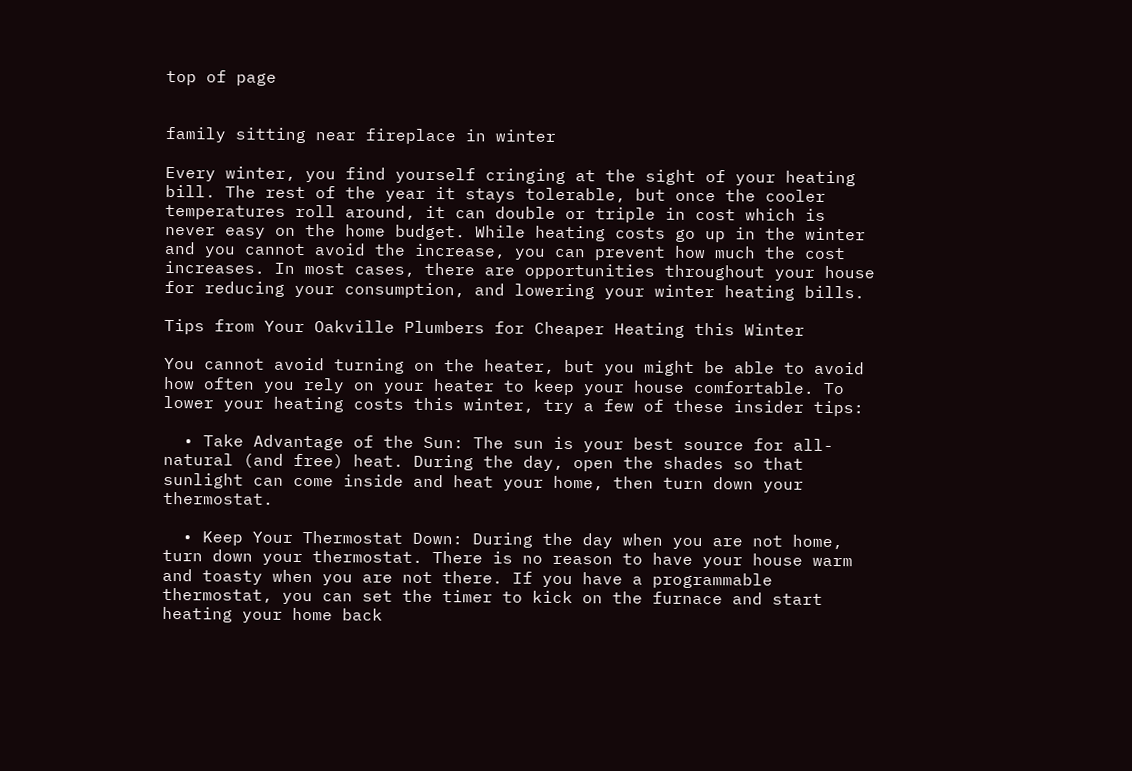top of page


family sitting near fireplace in winter

Every winter, you find yourself cringing at the sight of your heating bill. The rest of the year it stays tolerable, but once the cooler temperatures roll around, it can double or triple in cost which is never easy on the home budget. While heating costs go up in the winter and you cannot avoid the increase, you can prevent how much the cost increases. In most cases, there are opportunities throughout your house for reducing your consumption, and lowering your winter heating bills.

Tips from Your Oakville Plumbers for Cheaper Heating this Winter

You cannot avoid turning on the heater, but you might be able to avoid how often you rely on your heater to keep your house comfortable. To lower your heating costs this winter, try a few of these insider tips:

  • Take Advantage of the Sun: The sun is your best source for all-natural (and free) heat. During the day, open the shades so that sunlight can come inside and heat your home, then turn down your thermostat.

  • Keep Your Thermostat Down: During the day when you are not home, turn down your thermostat. There is no reason to have your house warm and toasty when you are not there. If you have a programmable thermostat, you can set the timer to kick on the furnace and start heating your home back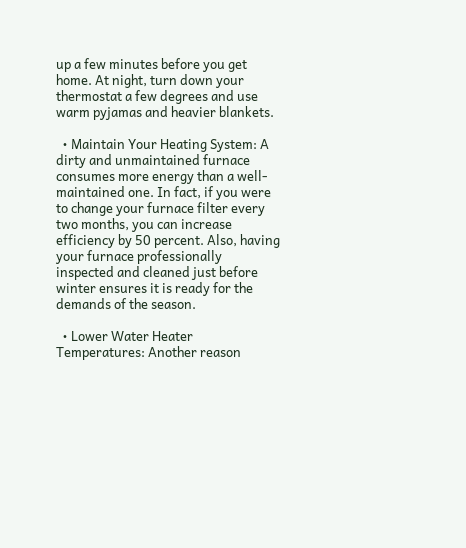up a few minutes before you get home. At night, turn down your thermostat a few degrees and use warm pyjamas and heavier blankets.

  • Maintain Your Heating System: A dirty and unmaintained furnace consumes more energy than a well-maintained one. In fact, if you were to change your furnace filter every two months, you can increase efficiency by 50 percent. Also, having your furnace professionally inspected and cleaned just before winter ensures it is ready for the demands of the season.

  • Lower Water Heater Temperatures: Another reason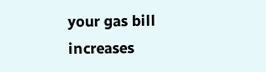your gas bill increases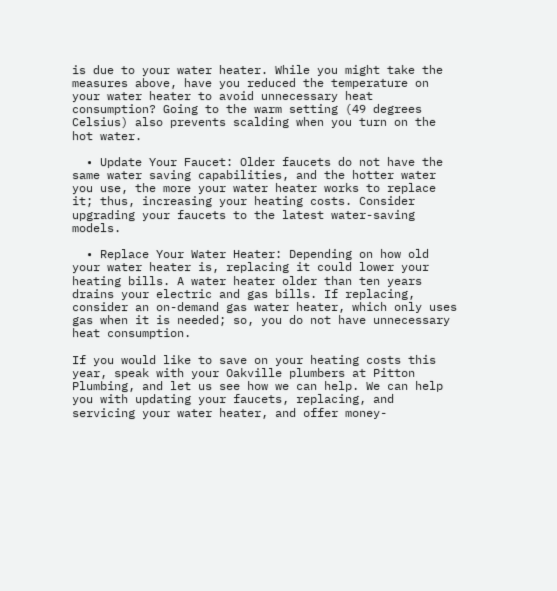is due to your water heater. While you might take the measures above, have you reduced the temperature on your water heater to avoid unnecessary heat consumption? Going to the warm setting (49 degrees Celsius) also prevents scalding when you turn on the hot water.

  • Update Your Faucet: Older faucets do not have the same water saving capabilities, and the hotter water you use, the more your water heater works to replace it; thus, increasing your heating costs. Consider upgrading your faucets to the latest water-saving models.

  • Replace Your Water Heater: Depending on how old your water heater is, replacing it could lower your heating bills. A water heater older than ten years drains your electric and gas bills. If replacing, consider an on-demand gas water heater, which only uses gas when it is needed; so, you do not have unnecessary heat consumption.

If you would like to save on your heating costs this year, speak with your Oakville plumbers at Pitton Plumbing, and let us see how we can help. We can help you with updating your faucets, replacing, and servicing your water heater, and offer money-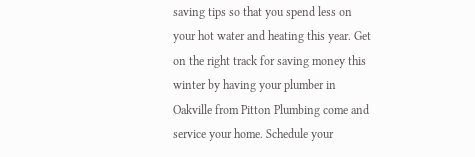saving tips so that you spend less on your hot water and heating this year. Get on the right track for saving money this winter by having your plumber in Oakville from Pitton Plumbing come and service your home. Schedule your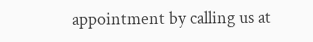appointment by calling us at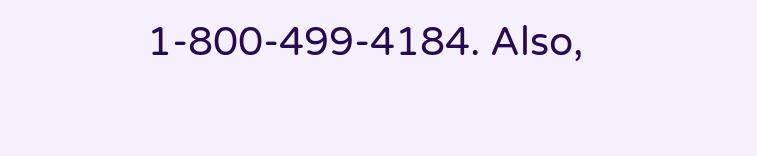1-800-499-4184. Also,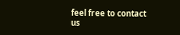feel free to contact us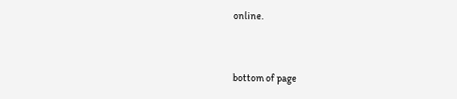online.


bottom of page